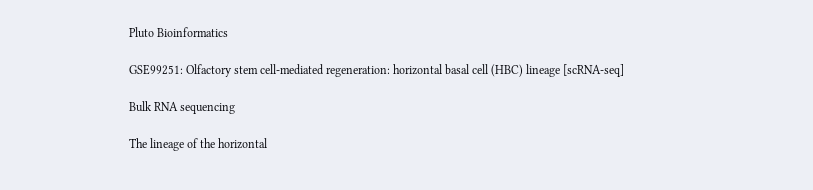Pluto Bioinformatics

GSE99251: Olfactory stem cell-mediated regeneration: horizontal basal cell (HBC) lineage [scRNA-seq]

Bulk RNA sequencing

The lineage of the horizontal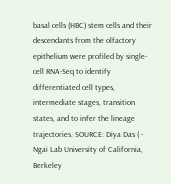basal cells (HBC) stem cells and their descendants from the olfactory epithelium were profiled by single-cell RNA-Seq to identify differentiated cell types, intermediate stages, transition states, and to infer the lineage trajectories. SOURCE: Diya Das ( - Ngai Lab University of California, Berkeley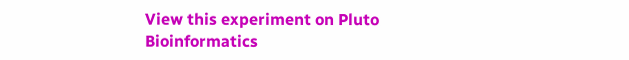View this experiment on Pluto Bioinformatics